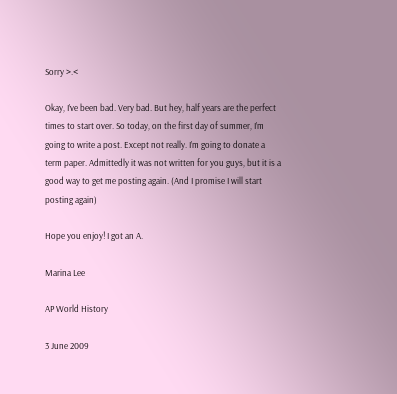Sorry >.<

Okay, I’ve been bad. Very bad. But hey, half years are the perfect times to start over. So today, on the first day of summer, I’m going to write a post. Except not really. I’m going to donate a term paper. Admittedly it was not written for you guys, but it is a good way to get me posting again. (And I promise I will start posting again)

Hope you enjoy! I got an A.

Marina Lee

AP World History

3 June 2009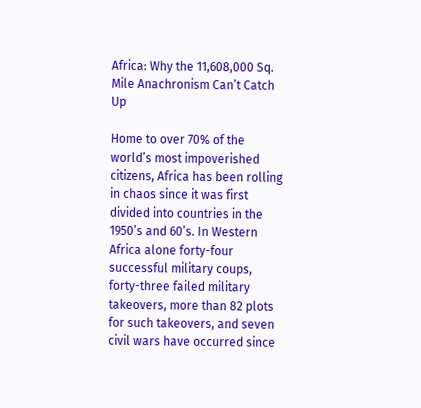Africa: Why the 11,608,000 Sq. Mile Anachronism Can’t Catch Up

Home to over 70% of the world’s most impoverished citizens, Africa has been rolling in chaos since it was first divided into countries in the 1950’s and 60’s. In Western Africa alone forty-four successful military coups, forty-three failed military takeovers, more than 82 plots for such takeovers, and seven civil wars have occurred since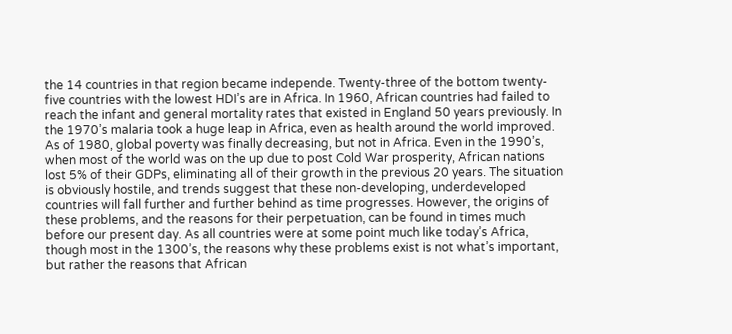the 14 countries in that region became independe. Twenty-three of the bottom twenty-five countries with the lowest HDI’s are in Africa. In 1960, African countries had failed to reach the infant and general mortality rates that existed in England 50 years previously. In the 1970’s malaria took a huge leap in Africa, even as health around the world improved. As of 1980, global poverty was finally decreasing, but not in Africa. Even in the 1990’s, when most of the world was on the up due to post Cold War prosperity, African nations lost 5% of their GDPs, eliminating all of their growth in the previous 20 years. The situation is obviously hostile, and trends suggest that these non-developing, underdeveloped countries will fall further and further behind as time progresses. However, the origins of these problems, and the reasons for their perpetuation, can be found in times much before our present day. As all countries were at some point much like today’s Africa, though most in the 1300’s, the reasons why these problems exist is not what’s important, but rather the reasons that African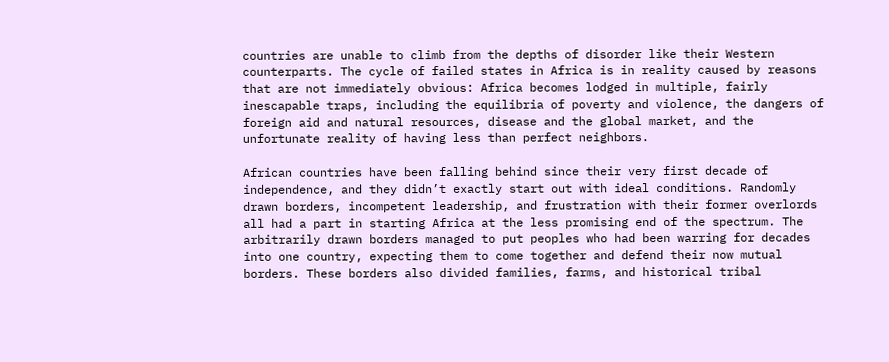countries are unable to climb from the depths of disorder like their Western counterparts. The cycle of failed states in Africa is in reality caused by reasons that are not immediately obvious: Africa becomes lodged in multiple, fairly inescapable traps, including the equilibria of poverty and violence, the dangers of foreign aid and natural resources, disease and the global market, and the unfortunate reality of having less than perfect neighbors.

African countries have been falling behind since their very first decade of independence, and they didn’t exactly start out with ideal conditions. Randomly drawn borders, incompetent leadership, and frustration with their former overlords all had a part in starting Africa at the less promising end of the spectrum. The arbitrarily drawn borders managed to put peoples who had been warring for decades into one country, expecting them to come together and defend their now mutual borders. These borders also divided families, farms, and historical tribal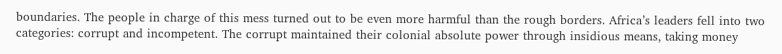boundaries. The people in charge of this mess turned out to be even more harmful than the rough borders. Africa’s leaders fell into two categories: corrupt and incompetent. The corrupt maintained their colonial absolute power through insidious means, taking money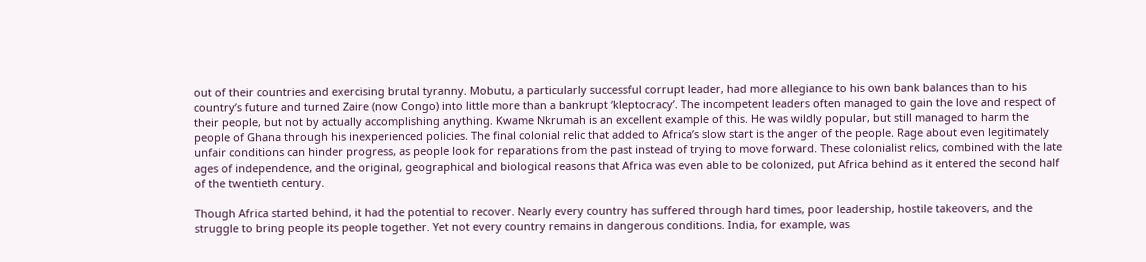out of their countries and exercising brutal tyranny. Mobutu, a particularly successful corrupt leader, had more allegiance to his own bank balances than to his country’s future and turned Zaire (now Congo) into little more than a bankrupt ‘kleptocracy’. The incompetent leaders often managed to gain the love and respect of their people, but not by actually accomplishing anything. Kwame Nkrumah is an excellent example of this. He was wildly popular, but still managed to harm the people of Ghana through his inexperienced policies. The final colonial relic that added to Africa’s slow start is the anger of the people. Rage about even legitimately unfair conditions can hinder progress, as people look for reparations from the past instead of trying to move forward. These colonialist relics, combined with the late ages of independence, and the original, geographical and biological reasons that Africa was even able to be colonized, put Africa behind as it entered the second half of the twentieth century.

Though Africa started behind, it had the potential to recover. Nearly every country has suffered through hard times, poor leadership, hostile takeovers, and the struggle to bring people its people together. Yet not every country remains in dangerous conditions. India, for example, was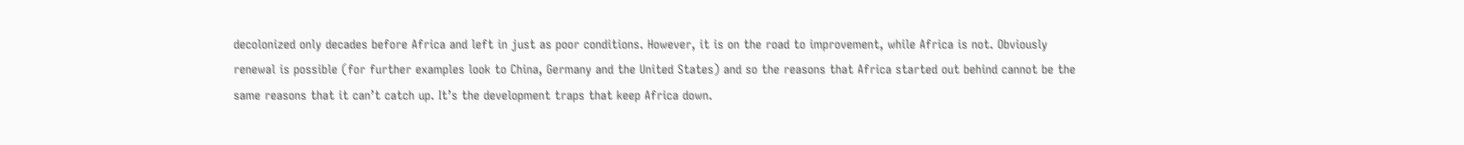decolonized only decades before Africa and left in just as poor conditions. However, it is on the road to improvement, while Africa is not. Obviously renewal is possible (for further examples look to China, Germany and the United States) and so the reasons that Africa started out behind cannot be the same reasons that it can’t catch up. It’s the development traps that keep Africa down.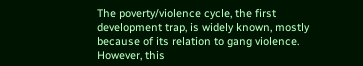The poverty/violence cycle, the first development trap, is widely known, mostly because of its relation to gang violence. However, this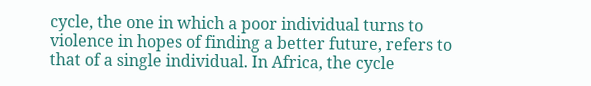cycle, the one in which a poor individual turns to violence in hopes of finding a better future, refers to that of a single individual. In Africa, the cycle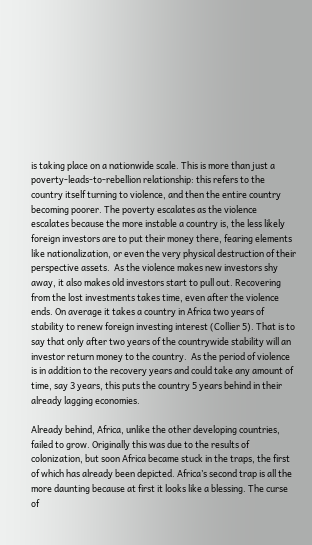is taking place on a nationwide scale. This is more than just a poverty-leads-to-rebellion relationship: this refers to the country itself turning to violence, and then the entire country becoming poorer. The poverty escalates as the violence escalates because the more instable a country is, the less likely foreign investors are to put their money there, fearing elements like nationalization, or even the very physical destruction of their perspective assets.  As the violence makes new investors shy away, it also makes old investors start to pull out. Recovering from the lost investments takes time, even after the violence ends. On average it takes a country in Africa two years of stability to renew foreign investing interest (Collier 5). That is to say that only after two years of the countrywide stability will an investor return money to the country.  As the period of violence is in addition to the recovery years and could take any amount of time, say 3 years, this puts the country 5 years behind in their already lagging economies.

Already behind, Africa, unlike the other developing countries, failed to grow. Originally this was due to the results of colonization, but soon Africa became stuck in the traps, the first of which has already been depicted. Africa’s second trap is all the more daunting because at first it looks like a blessing. The curse of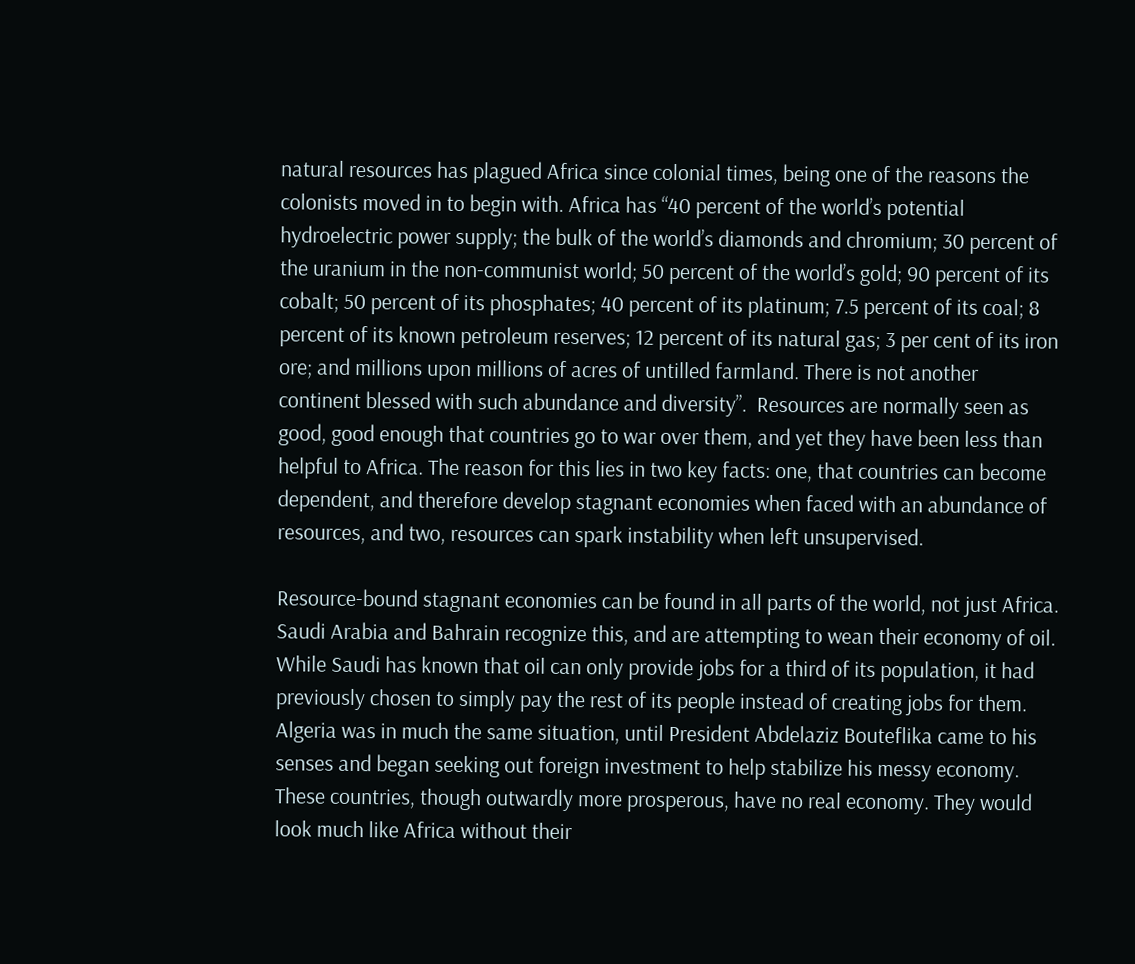natural resources has plagued Africa since colonial times, being one of the reasons the colonists moved in to begin with. Africa has “40 percent of the world’s potential hydroelectric power supply; the bulk of the world’s diamonds and chromium; 30 percent of the uranium in the non-communist world; 50 percent of the world’s gold; 90 percent of its cobalt; 50 percent of its phosphates; 40 percent of its platinum; 7.5 percent of its coal; 8 percent of its known petroleum reserves; 12 percent of its natural gas; 3 per cent of its iron ore; and millions upon millions of acres of untilled farmland. There is not another continent blessed with such abundance and diversity”.  Resources are normally seen as good, good enough that countries go to war over them, and yet they have been less than helpful to Africa. The reason for this lies in two key facts: one, that countries can become dependent, and therefore develop stagnant economies when faced with an abundance of resources, and two, resources can spark instability when left unsupervised.

Resource-bound stagnant economies can be found in all parts of the world, not just Africa. Saudi Arabia and Bahrain recognize this, and are attempting to wean their economy of oil. While Saudi has known that oil can only provide jobs for a third of its population, it had previously chosen to simply pay the rest of its people instead of creating jobs for them. Algeria was in much the same situation, until President Abdelaziz Bouteflika came to his senses and began seeking out foreign investment to help stabilize his messy economy. These countries, though outwardly more prosperous, have no real economy. They would look much like Africa without their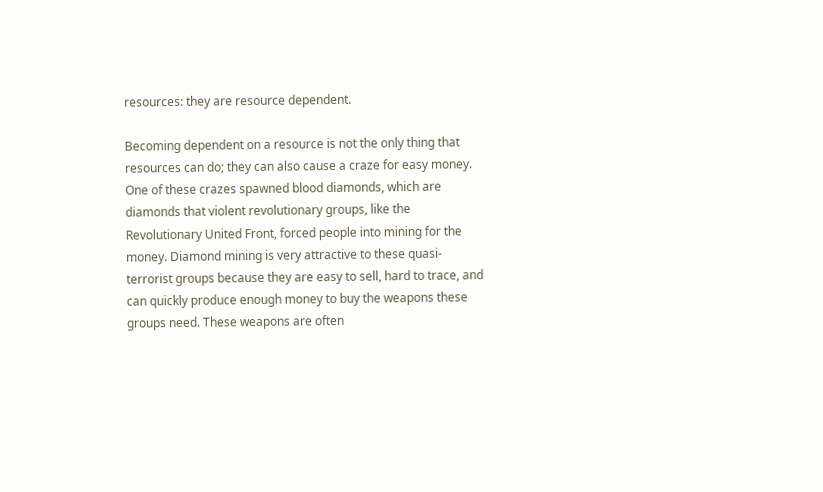resources: they are resource dependent.

Becoming dependent on a resource is not the only thing that resources can do; they can also cause a craze for easy money. One of these crazes spawned blood diamonds, which are diamonds that violent revolutionary groups, like the Revolutionary United Front, forced people into mining for the money. Diamond mining is very attractive to these quasi-terrorist groups because they are easy to sell, hard to trace, and can quickly produce enough money to buy the weapons these groups need. These weapons are often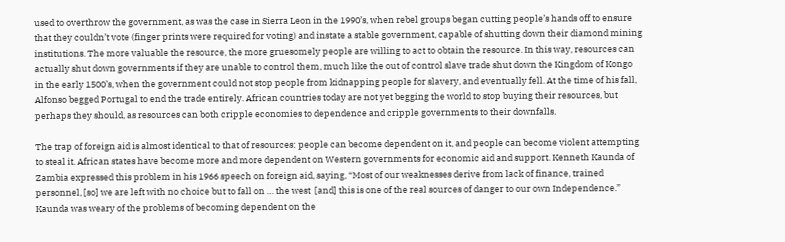used to overthrow the government, as was the case in Sierra Leon in the 1990’s, when rebel groups began cutting people’s hands off to ensure that they couldn’t vote (finger prints were required for voting) and instate a stable government, capable of shutting down their diamond mining institutions. The more valuable the resource, the more gruesomely people are willing to act to obtain the resource. In this way, resources can actually shut down governments if they are unable to control them, much like the out of control slave trade shut down the Kingdom of Kongo in the early 1500’s, when the government could not stop people from kidnapping people for slavery, and eventually fell. At the time of his fall, Alfonso begged Portugal to end the trade entirely. African countries today are not yet begging the world to stop buying their resources, but perhaps they should, as resources can both cripple economies to dependence and cripple governments to their downfalls.

The trap of foreign aid is almost identical to that of resources: people can become dependent on it, and people can become violent attempting to steal it. African states have become more and more dependent on Western governments for economic aid and support. Kenneth Kaunda of Zambia expressed this problem in his 1966 speech on foreign aid, saying, “Most of our weaknesses derive from lack of finance, trained personnel, [so] we are left with no choice but to fall on … the west  [and] this is one of the real sources of danger to our own Independence.”  Kaunda was weary of the problems of becoming dependent on the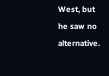West, but he saw no alternative.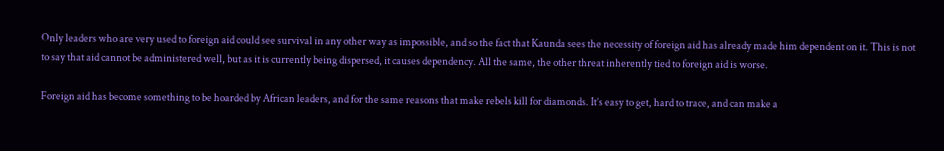Only leaders who are very used to foreign aid could see survival in any other way as impossible, and so the fact that Kaunda sees the necessity of foreign aid has already made him dependent on it. This is not to say that aid cannot be administered well, but as it is currently being dispersed, it causes dependency. All the same, the other threat inherently tied to foreign aid is worse.

Foreign aid has become something to be hoarded by African leaders, and for the same reasons that make rebels kill for diamonds. It’s easy to get, hard to trace, and can make a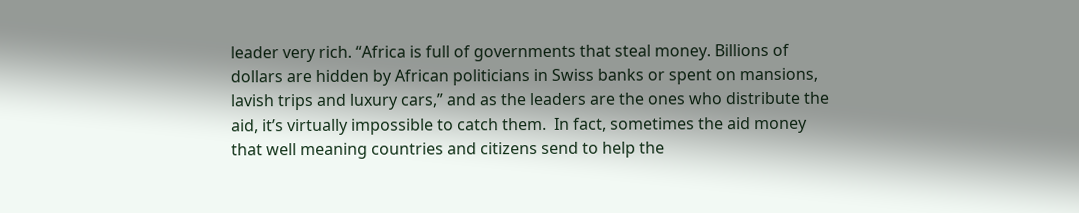leader very rich. “Africa is full of governments that steal money. Billions of dollars are hidden by African politicians in Swiss banks or spent on mansions, lavish trips and luxury cars,” and as the leaders are the ones who distribute the aid, it’s virtually impossible to catch them.  In fact, sometimes the aid money that well meaning countries and citizens send to help the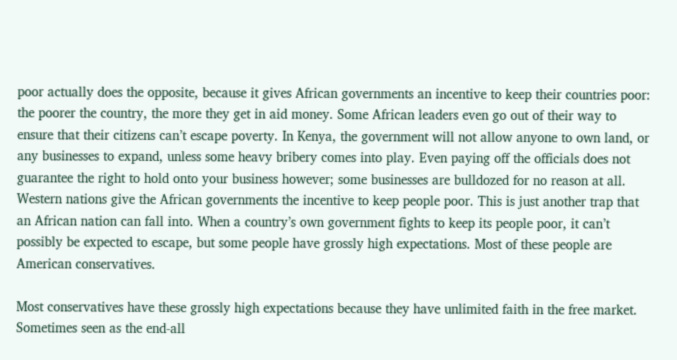poor actually does the opposite, because it gives African governments an incentive to keep their countries poor: the poorer the country, the more they get in aid money. Some African leaders even go out of their way to ensure that their citizens can’t escape poverty. In Kenya, the government will not allow anyone to own land, or any businesses to expand, unless some heavy bribery comes into play. Even paying off the officials does not guarantee the right to hold onto your business however; some businesses are bulldozed for no reason at all. Western nations give the African governments the incentive to keep people poor. This is just another trap that an African nation can fall into. When a country’s own government fights to keep its people poor, it can’t possibly be expected to escape, but some people have grossly high expectations. Most of these people are American conservatives.

Most conservatives have these grossly high expectations because they have unlimited faith in the free market. Sometimes seen as the end-all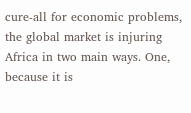cure-all for economic problems, the global market is injuring Africa in two main ways. One, because it is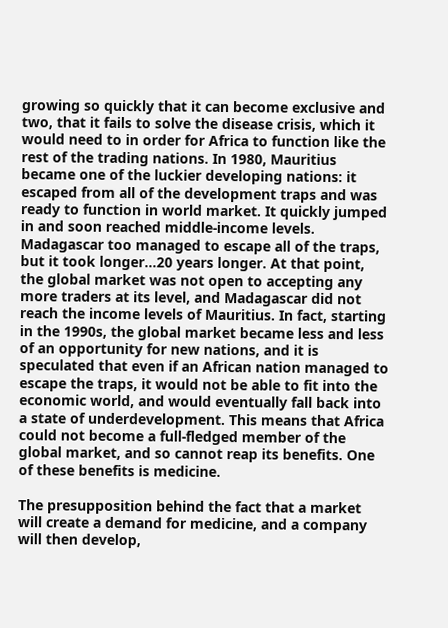growing so quickly that it can become exclusive and two, that it fails to solve the disease crisis, which it would need to in order for Africa to function like the rest of the trading nations. In 1980, Mauritius became one of the luckier developing nations: it escaped from all of the development traps and was ready to function in world market. It quickly jumped in and soon reached middle-income levels. Madagascar too managed to escape all of the traps, but it took longer…20 years longer. At that point, the global market was not open to accepting any more traders at its level, and Madagascar did not reach the income levels of Mauritius. In fact, starting in the 1990s, the global market became less and less of an opportunity for new nations, and it is speculated that even if an African nation managed to escape the traps, it would not be able to fit into the economic world, and would eventually fall back into a state of underdevelopment. This means that Africa could not become a full-fledged member of the global market, and so cannot reap its benefits. One of these benefits is medicine.

The presupposition behind the fact that a market will create a demand for medicine, and a company will then develop,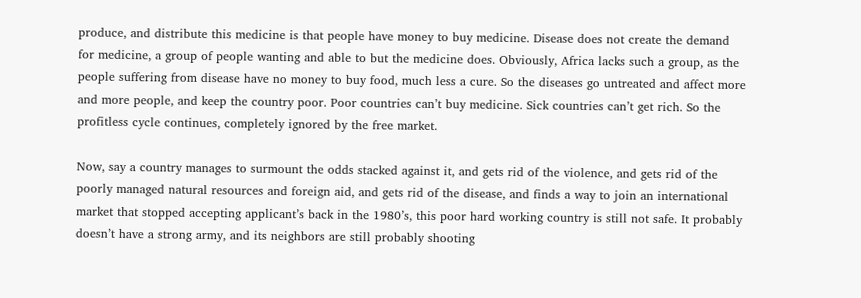produce, and distribute this medicine is that people have money to buy medicine. Disease does not create the demand for medicine, a group of people wanting and able to but the medicine does. Obviously, Africa lacks such a group, as the people suffering from disease have no money to buy food, much less a cure. So the diseases go untreated and affect more and more people, and keep the country poor. Poor countries can’t buy medicine. Sick countries can’t get rich. So the profitless cycle continues, completely ignored by the free market.

Now, say a country manages to surmount the odds stacked against it, and gets rid of the violence, and gets rid of the poorly managed natural resources and foreign aid, and gets rid of the disease, and finds a way to join an international market that stopped accepting applicant’s back in the 1980’s, this poor hard working country is still not safe. It probably doesn’t have a strong army, and its neighbors are still probably shooting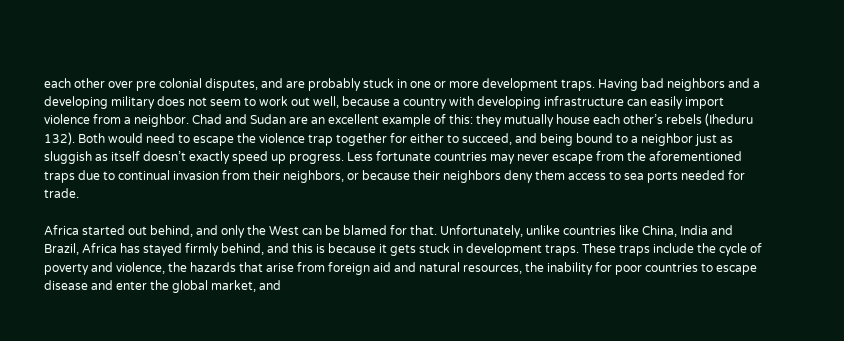each other over pre colonial disputes, and are probably stuck in one or more development traps. Having bad neighbors and a developing military does not seem to work out well, because a country with developing infrastructure can easily import violence from a neighbor. Chad and Sudan are an excellent example of this: they mutually house each other’s rebels (Iheduru 132). Both would need to escape the violence trap together for either to succeed, and being bound to a neighbor just as sluggish as itself doesn’t exactly speed up progress. Less fortunate countries may never escape from the aforementioned traps due to continual invasion from their neighbors, or because their neighbors deny them access to sea ports needed for trade.

Africa started out behind, and only the West can be blamed for that. Unfortunately, unlike countries like China, India and Brazil, Africa has stayed firmly behind, and this is because it gets stuck in development traps. These traps include the cycle of poverty and violence, the hazards that arise from foreign aid and natural resources, the inability for poor countries to escape disease and enter the global market, and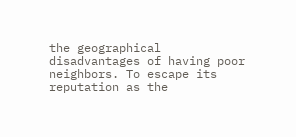the geographical disadvantages of having poor neighbors. To escape its reputation as the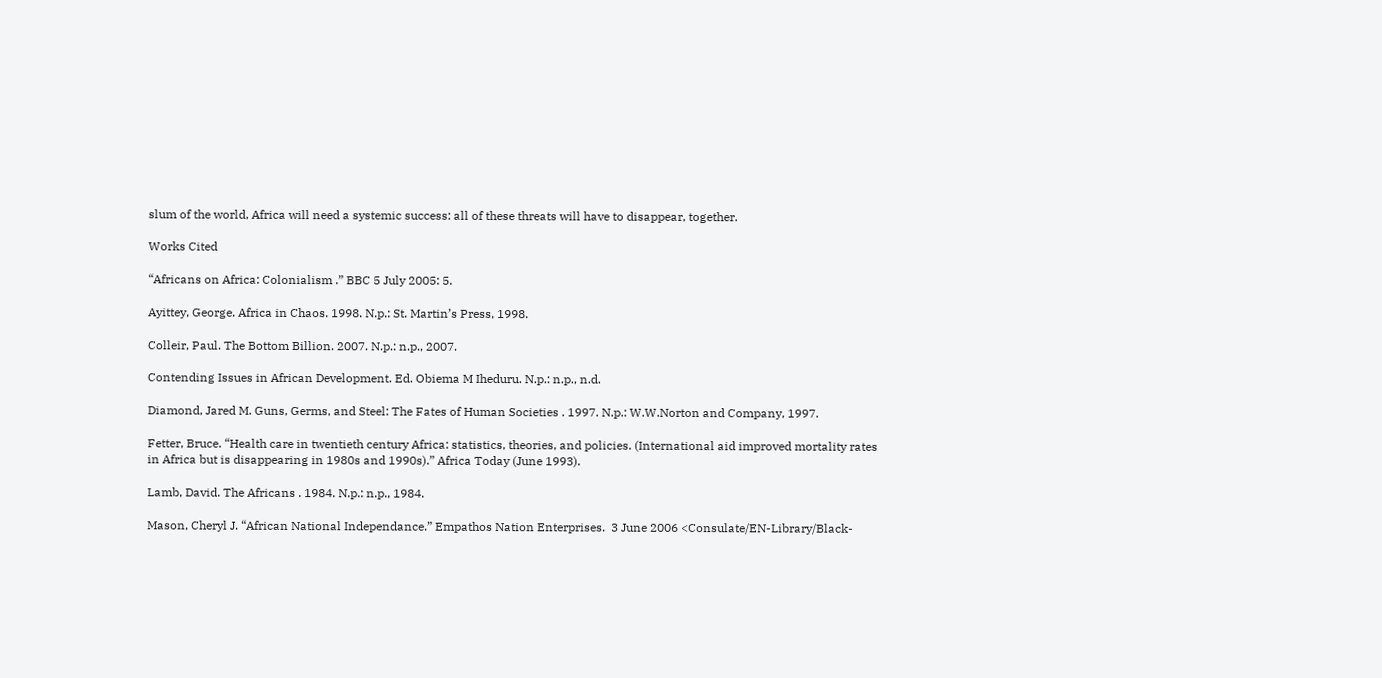slum of the world, Africa will need a systemic success: all of these threats will have to disappear, together.

Works Cited

“Africans on Africa: Colonialism .” BBC 5 July 2005: 5.

Ayittey, George. Africa in Chaos. 1998. N.p.: St. Martin’s Press, 1998.

Colleir, Paul. The Bottom Billion. 2007. N.p.: n.p., 2007.

Contending Issues in African Development. Ed. Obiema M Iheduru. N.p.: n.p., n.d.

Diamond, Jared M. Guns, Germs, and Steel: The Fates of Human Societies . 1997. N.p.: W.W.Norton and Company, 1997.

Fetter, Bruce. “Health care in twentieth century Africa: statistics, theories, and policies. (International aid improved mortality rates in Africa but is disappearing in 1980s and 1990s).” Africa Today (June 1993).

Lamb, David. The Africans . 1984. N.p.: n.p., 1984.

Mason, Cheryl J. “African National Independance.” Empathos Nation Enterprises.  3 June 2006 <Consulate/EN-Library/Black-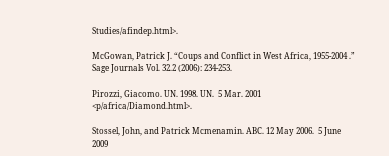Studies/afindep.html>.

McGowan, Patrick J. “Coups and Conflict in West Africa, 1955-2004 .” Sage Journals Vol. 32.2 (2006): 234-253.

Pirozzi, Giacomo. UN. 1998. UN.  5 Mar. 2001 <p/africa/Diamond.html>.

Stossel, John, and Patrick Mcmenamin. ABC. 12 May 2006.  5 June 2009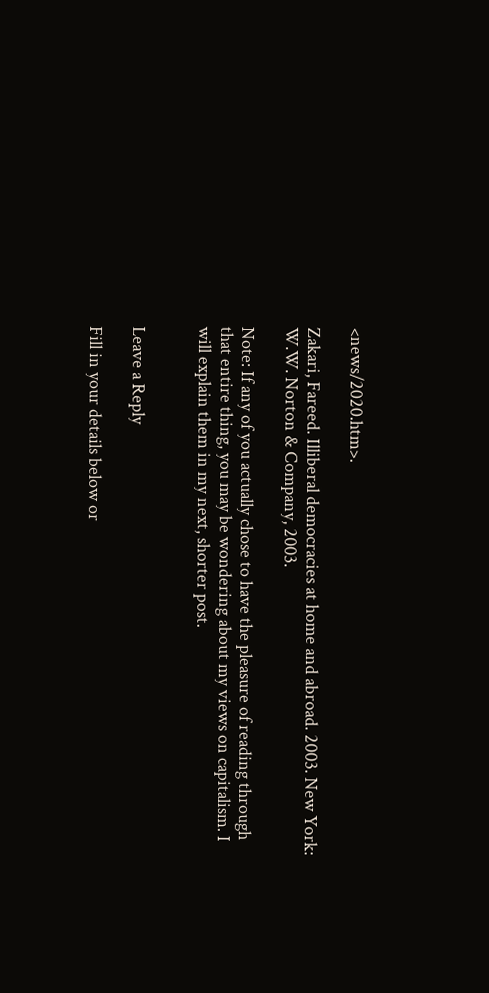<news/2020.htm>.

Zakari, Fareed. Illiberal democracies at home and abroad. 2003. New York: W.W. Norton & Company, 2003.

Note: If any of you actually chose to have the pleasure of reading through that entire thing, you may be wondering about my views on capitalism. I will explain them in my next, shorter post.


Leave a Reply

Fill in your details below or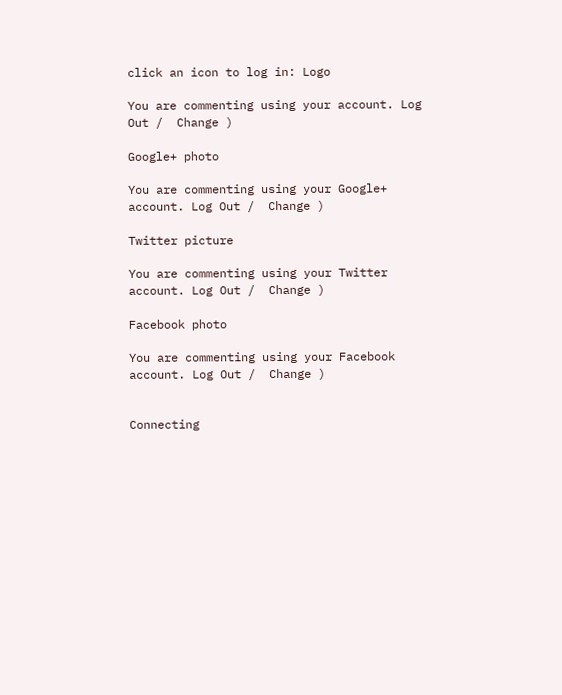click an icon to log in: Logo

You are commenting using your account. Log Out /  Change )

Google+ photo

You are commenting using your Google+ account. Log Out /  Change )

Twitter picture

You are commenting using your Twitter account. Log Out /  Change )

Facebook photo

You are commenting using your Facebook account. Log Out /  Change )


Connecting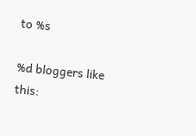to %s

%d bloggers like this: